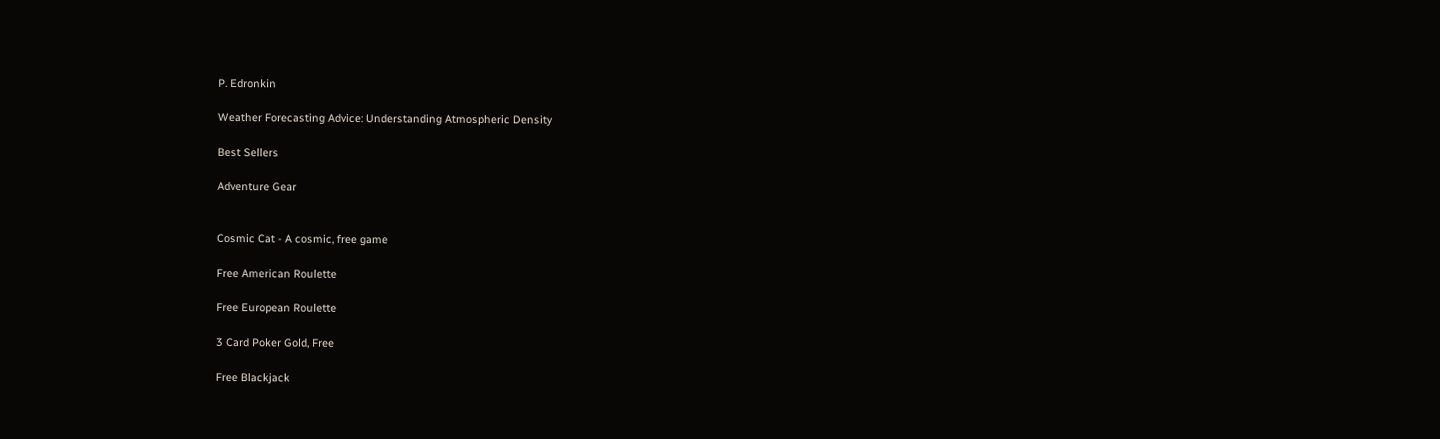P. Edronkin

Weather Forecasting Advice: Understanding Atmospheric Density

Best Sellers

Adventure Gear


Cosmic Cat - A cosmic, free game

Free American Roulette

Free European Roulette

3 Card Poker Gold, Free

Free Blackjack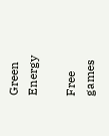Green Energy

Free games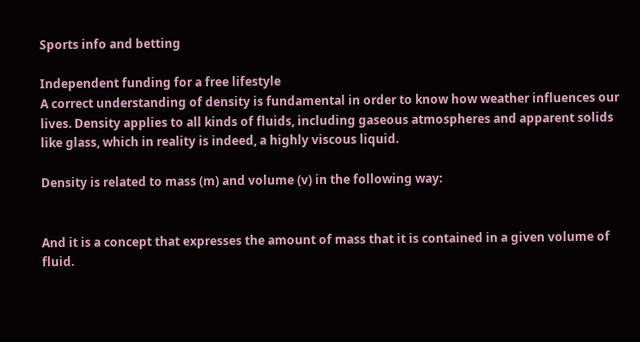Sports info and betting

Independent funding for a free lifestyle
A correct understanding of density is fundamental in order to know how weather influences our lives. Density applies to all kinds of fluids, including gaseous atmospheres and apparent solids like glass, which in reality is indeed, a highly viscous liquid.

Density is related to mass (m) and volume (v) in the following way:


And it is a concept that expresses the amount of mass that it is contained in a given volume of fluid.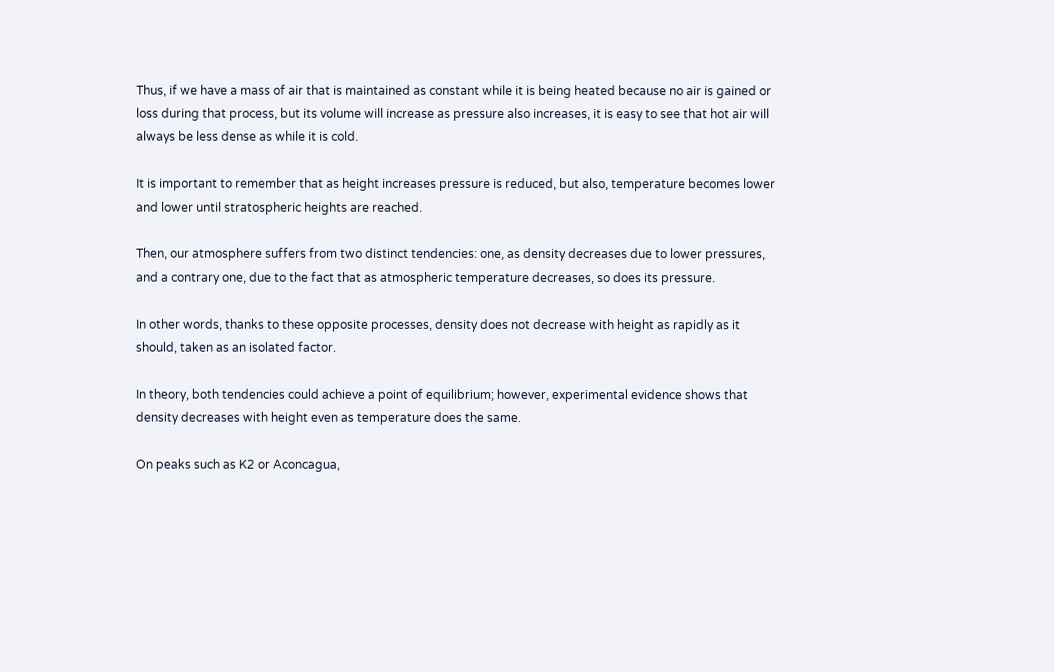Thus, if we have a mass of air that is maintained as constant while it is being heated because no air is gained or loss during that process, but its volume will increase as pressure also increases, it is easy to see that hot air will always be less dense as while it is cold.

It is important to remember that as height increases pressure is reduced, but also, temperature becomes lower and lower until stratospheric heights are reached.

Then, our atmosphere suffers from two distinct tendencies: one, as density decreases due to lower pressures, and a contrary one, due to the fact that as atmospheric temperature decreases, so does its pressure.

In other words, thanks to these opposite processes, density does not decrease with height as rapidly as it should, taken as an isolated factor.

In theory, both tendencies could achieve a point of equilibrium; however, experimental evidence shows that density decreases with height even as temperature does the same.

On peaks such as K2 or Aconcagua,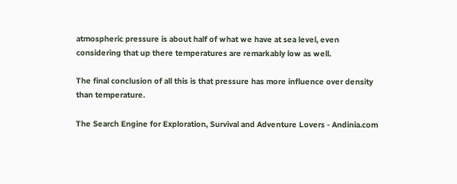atmospheric pressure is about half of what we have at sea level, even considering that up there temperatures are remarkably low as well.

The final conclusion of all this is that pressure has more influence over density than temperature.

The Search Engine for Exploration, Survival and Adventure Lovers - Andinia.com